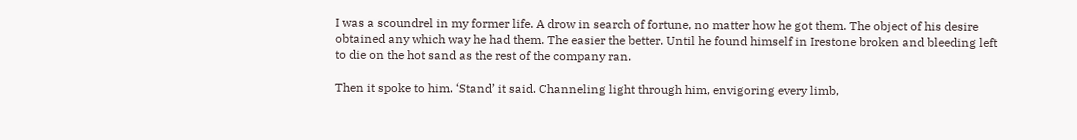I was a scoundrel in my former life. A drow in search of fortune, no matter how he got them. The object of his desire obtained any which way he had them. The easier the better. Until he found himself in Irestone broken and bleeding left to die on the hot sand as the rest of the company ran.

Then it spoke to him. ‘Stand’ it said. Channeling light through him, envigoring every limb,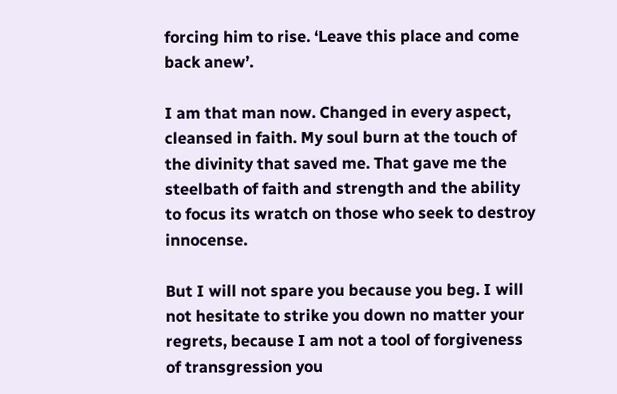forcing him to rise. ‘Leave this place and come back anew’.

I am that man now. Changed in every aspect, cleansed in faith. My soul burn at the touch of the divinity that saved me. That gave me the steelbath of faith and strength and the ability to focus its wratch on those who seek to destroy innocense.

But I will not spare you because you beg. I will not hesitate to strike you down no matter your regrets, because I am not a tool of forgiveness of transgression you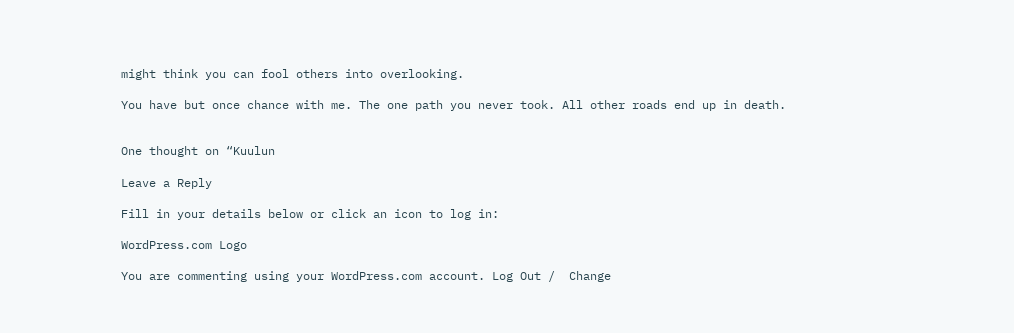might think you can fool others into overlooking.

You have but once chance with me. The one path you never took. All other roads end up in death.


One thought on “Kuulun

Leave a Reply

Fill in your details below or click an icon to log in:

WordPress.com Logo

You are commenting using your WordPress.com account. Log Out /  Change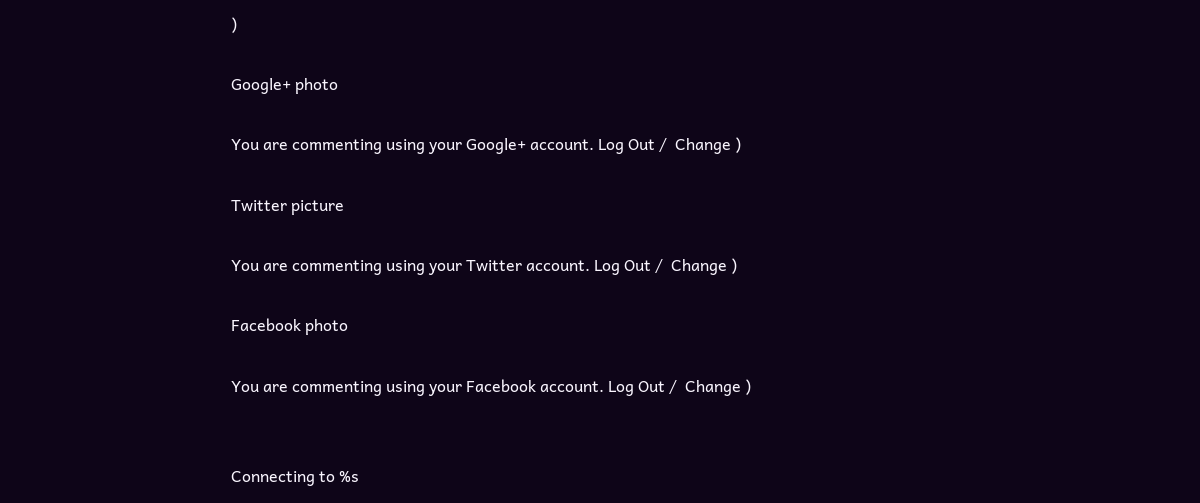)

Google+ photo

You are commenting using your Google+ account. Log Out /  Change )

Twitter picture

You are commenting using your Twitter account. Log Out /  Change )

Facebook photo

You are commenting using your Facebook account. Log Out /  Change )


Connecting to %s